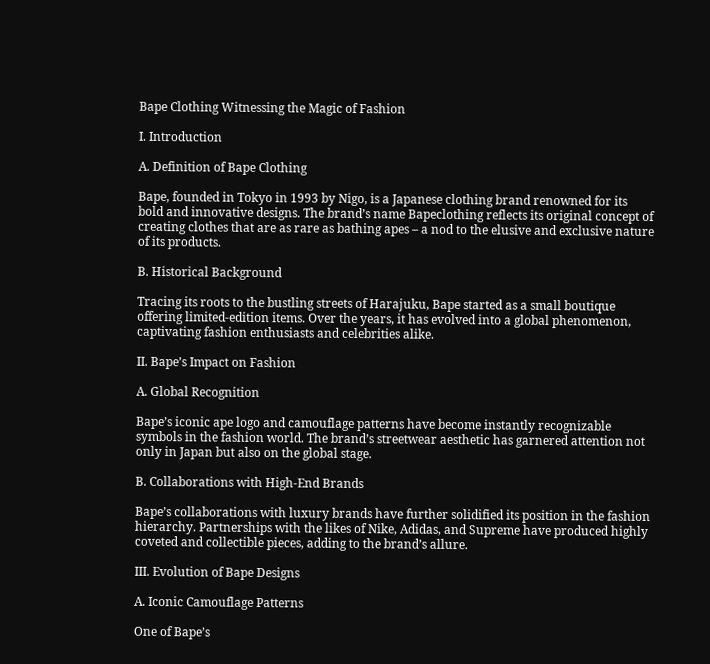Bape Clothing Witnessing the Magic of Fashion

I. Introduction

A. Definition of Bape Clothing

Bape, founded in Tokyo in 1993 by Nigo, is a Japanese clothing brand renowned for its bold and innovative designs. The brand’s name Bapeclothing reflects its original concept of creating clothes that are as rare as bathing apes – a nod to the elusive and exclusive nature of its products.

B. Historical Background

Tracing its roots to the bustling streets of Harajuku, Bape started as a small boutique offering limited-edition items. Over the years, it has evolved into a global phenomenon, captivating fashion enthusiasts and celebrities alike.

II. Bape’s Impact on Fashion

A. Global Recognition

Bape’s iconic ape logo and camouflage patterns have become instantly recognizable symbols in the fashion world. The brand’s streetwear aesthetic has garnered attention not only in Japan but also on the global stage.

B. Collaborations with High-End Brands

Bape’s collaborations with luxury brands have further solidified its position in the fashion hierarchy. Partnerships with the likes of Nike, Adidas, and Supreme have produced highly coveted and collectible pieces, adding to the brand’s allure.

III. Evolution of Bape Designs

A. Iconic Camouflage Patterns

One of Bape’s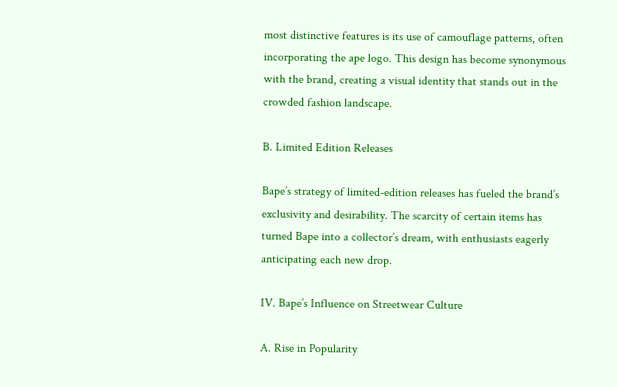most distinctive features is its use of camouflage patterns, often incorporating the ape logo. This design has become synonymous with the brand, creating a visual identity that stands out in the crowded fashion landscape.

B. Limited Edition Releases

Bape’s strategy of limited-edition releases has fueled the brand’s exclusivity and desirability. The scarcity of certain items has turned Bape into a collector’s dream, with enthusiasts eagerly anticipating each new drop.

IV. Bape’s Influence on Streetwear Culture

A. Rise in Popularity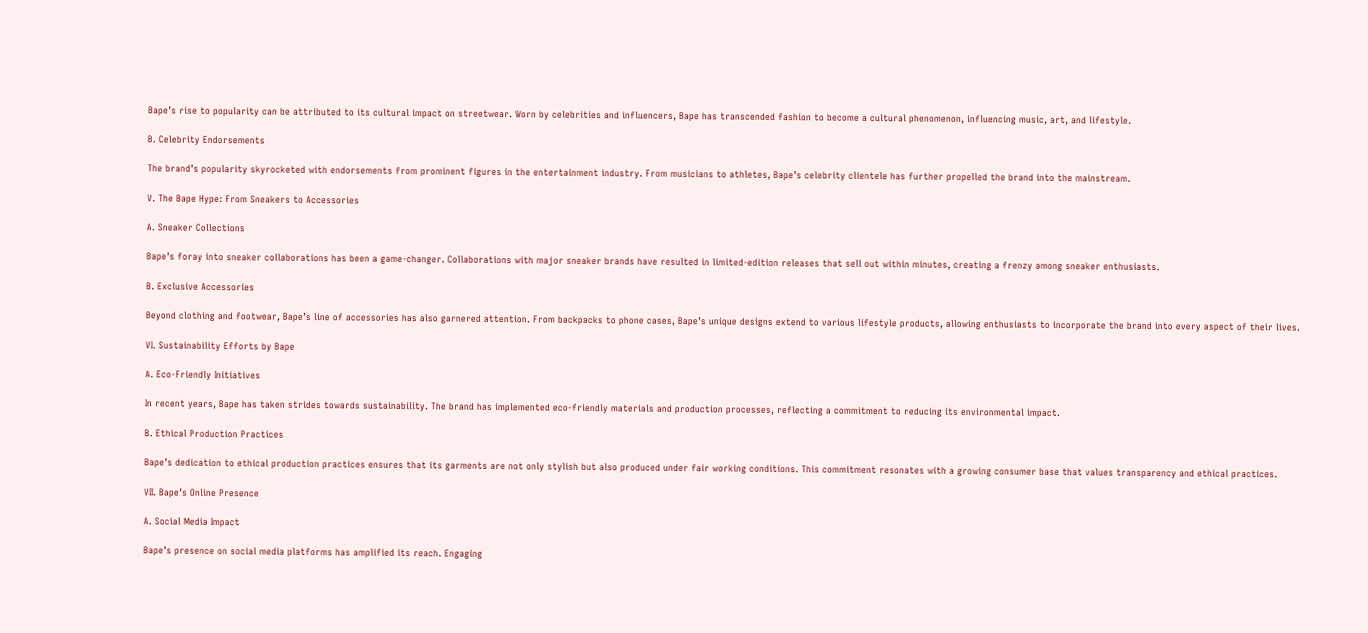Bape’s rise to popularity can be attributed to its cultural impact on streetwear. Worn by celebrities and influencers, Bape has transcended fashion to become a cultural phenomenon, influencing music, art, and lifestyle.

B. Celebrity Endorsements

The brand’s popularity skyrocketed with endorsements from prominent figures in the entertainment industry. From musicians to athletes, Bape’s celebrity clientele has further propelled the brand into the mainstream.

V. The Bape Hype: From Sneakers to Accessories

A. Sneaker Collections

Bape’s foray into sneaker collaborations has been a game-changer. Collaborations with major sneaker brands have resulted in limited-edition releases that sell out within minutes, creating a frenzy among sneaker enthusiasts.

B. Exclusive Accessories

Beyond clothing and footwear, Bape’s line of accessories has also garnered attention. From backpacks to phone cases, Bape’s unique designs extend to various lifestyle products, allowing enthusiasts to incorporate the brand into every aspect of their lives.

VI. Sustainability Efforts by Bape

A. Eco-Friendly Initiatives

In recent years, Bape has taken strides towards sustainability. The brand has implemented eco-friendly materials and production processes, reflecting a commitment to reducing its environmental impact.

B. Ethical Production Practices

Bape’s dedication to ethical production practices ensures that its garments are not only stylish but also produced under fair working conditions. This commitment resonates with a growing consumer base that values transparency and ethical practices.

VII. Bape’s Online Presence

A. Social Media Impact

Bape’s presence on social media platforms has amplified its reach. Engaging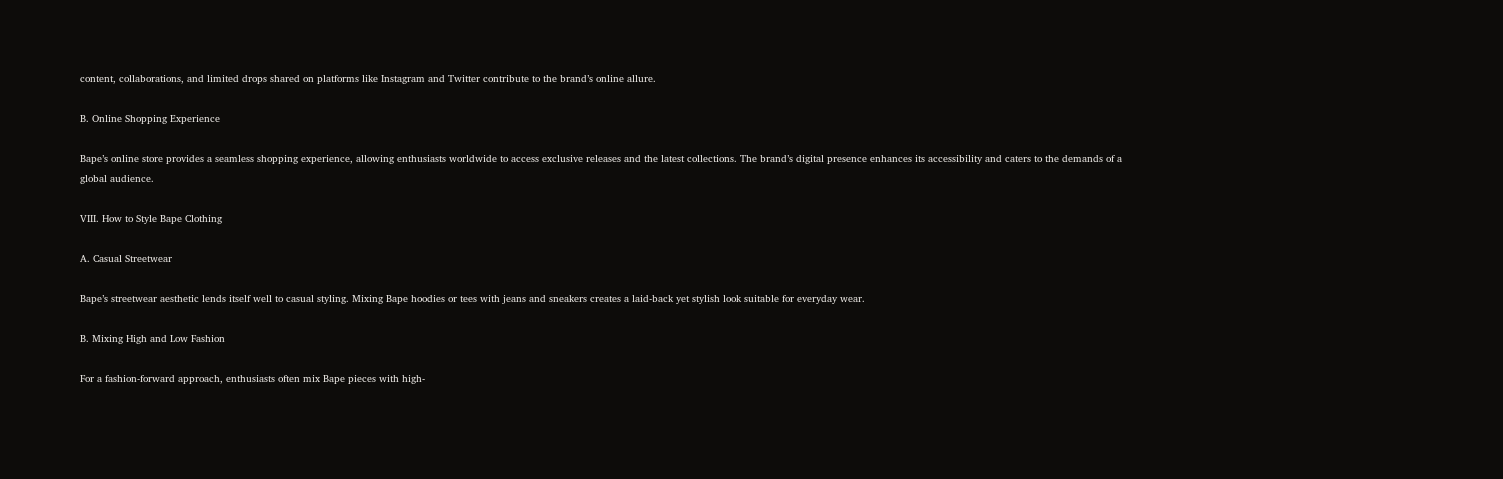content, collaborations, and limited drops shared on platforms like Instagram and Twitter contribute to the brand’s online allure.

B. Online Shopping Experience

Bape’s online store provides a seamless shopping experience, allowing enthusiasts worldwide to access exclusive releases and the latest collections. The brand’s digital presence enhances its accessibility and caters to the demands of a global audience.

VIII. How to Style Bape Clothing

A. Casual Streetwear

Bape’s streetwear aesthetic lends itself well to casual styling. Mixing Bape hoodies or tees with jeans and sneakers creates a laid-back yet stylish look suitable for everyday wear.

B. Mixing High and Low Fashion

For a fashion-forward approach, enthusiasts often mix Bape pieces with high-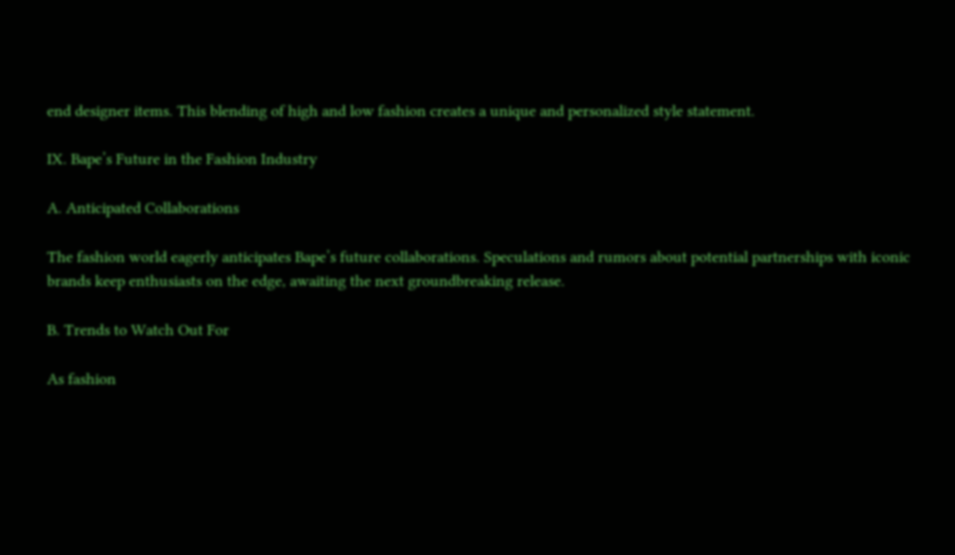end designer items. This blending of high and low fashion creates a unique and personalized style statement.

IX. Bape’s Future in the Fashion Industry

A. Anticipated Collaborations

The fashion world eagerly anticipates Bape’s future collaborations. Speculations and rumors about potential partnerships with iconic brands keep enthusiasts on the edge, awaiting the next groundbreaking release.

B. Trends to Watch Out For

As fashion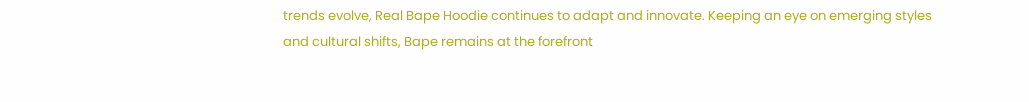trends evolve, Real Bape Hoodie continues to adapt and innovate. Keeping an eye on emerging styles and cultural shifts, Bape remains at the forefront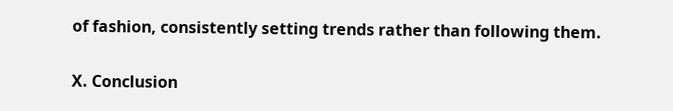of fashion, consistently setting trends rather than following them.

X. Conclusion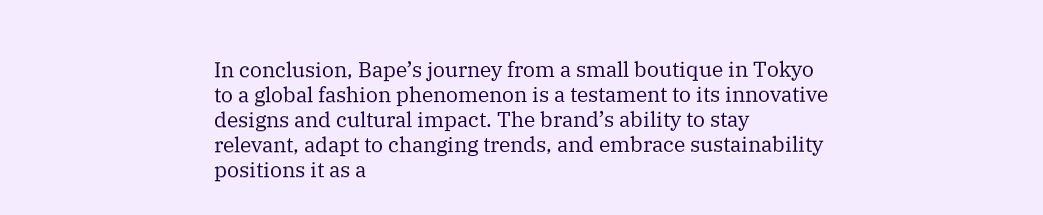In conclusion, Bape’s journey from a small boutique in Tokyo to a global fashion phenomenon is a testament to its innovative designs and cultural impact. The brand’s ability to stay relevant, adapt to changing trends, and embrace sustainability positions it as a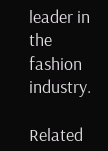leader in the fashion industry.

Related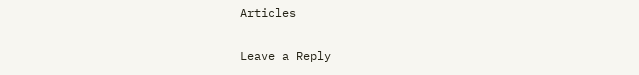Articles

Leave a Reply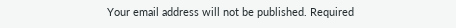Your email address will not be published. Required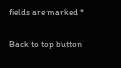fields are marked *

Back to top button